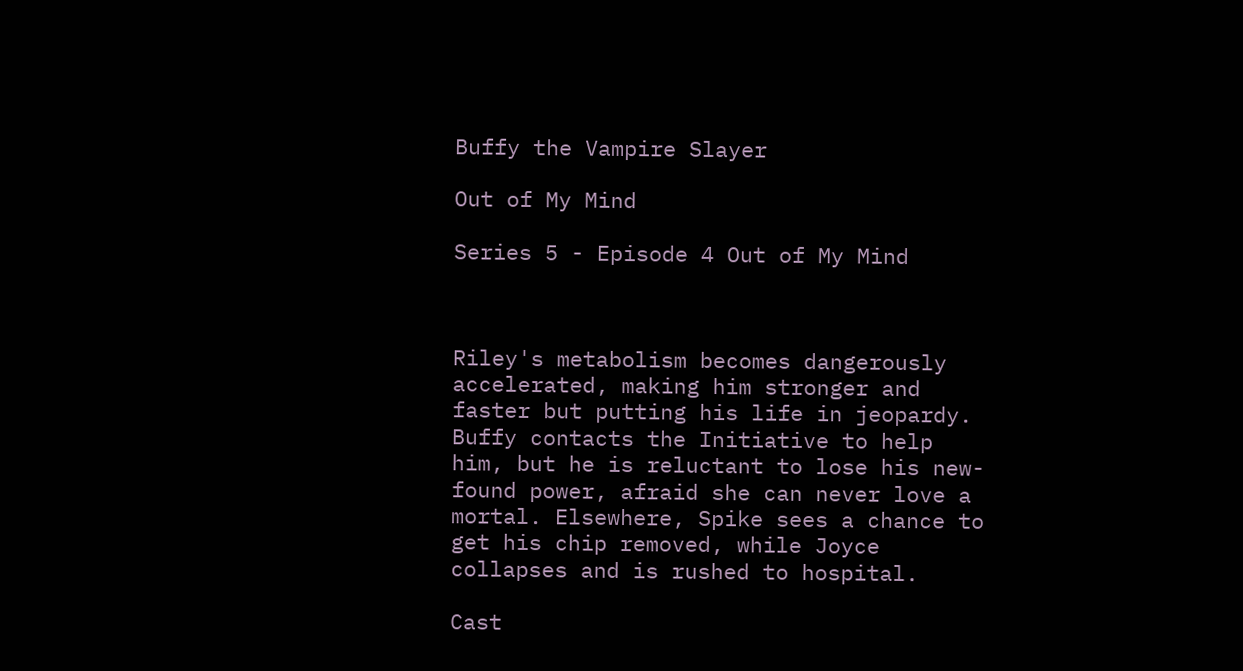Buffy the Vampire Slayer

Out of My Mind

Series 5 - Episode 4 Out of My Mind



Riley's metabolism becomes dangerously accelerated, making him stronger and faster but putting his life in jeopardy. Buffy contacts the Initiative to help him, but he is reluctant to lose his new-found power, afraid she can never love a mortal. Elsewhere, Spike sees a chance to get his chip removed, while Joyce collapses and is rushed to hospital.

Cast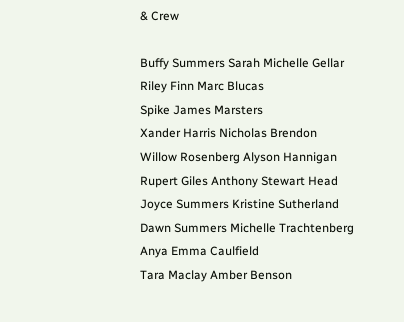& Crew

Buffy Summers Sarah Michelle Gellar
Riley Finn Marc Blucas
Spike James Marsters
Xander Harris Nicholas Brendon
Willow Rosenberg Alyson Hannigan
Rupert Giles Anthony Stewart Head
Joyce Summers Kristine Sutherland
Dawn Summers Michelle Trachtenberg
Anya Emma Caulfield
Tara Maclay Amber Benson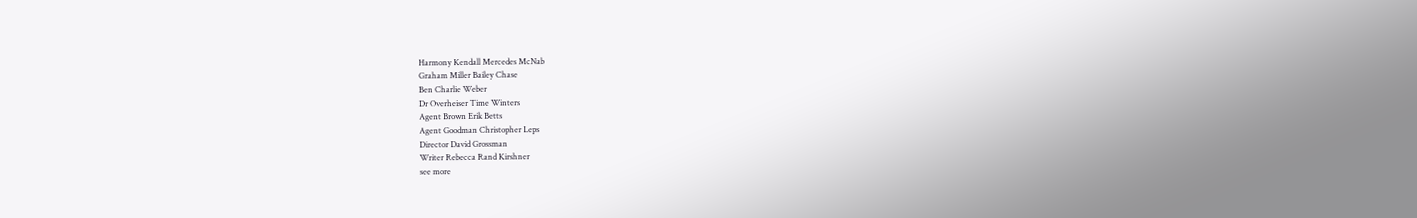Harmony Kendall Mercedes McNab
Graham Miller Bailey Chase
Ben Charlie Weber
Dr Overheiser Time Winters
Agent Brown Erik Betts
Agent Goodman Christopher Leps
Director David Grossman
Writer Rebecca Rand Kirshner
see more